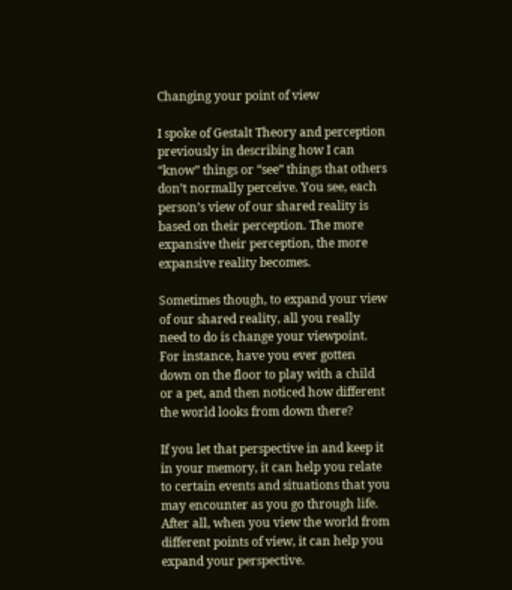Changing your point of view

I spoke of Gestalt Theory and perception previously in describing how I can “know” things or “see” things that others don’t normally perceive. You see, each person’s view of our shared reality is based on their perception. The more expansive their perception, the more expansive reality becomes.

Sometimes though, to expand your view of our shared reality, all you really need to do is change your viewpoint. For instance, have you ever gotten down on the floor to play with a child or a pet, and then noticed how different the world looks from down there?

If you let that perspective in and keep it in your memory, it can help you relate to certain events and situations that you may encounter as you go through life. After all, when you view the world from different points of view, it can help you expand your perspective.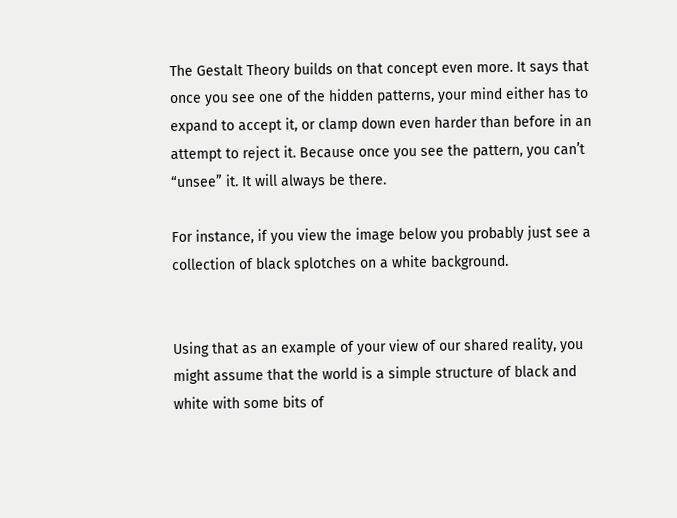The Gestalt Theory builds on that concept even more. It says that once you see one of the hidden patterns, your mind either has to expand to accept it, or clamp down even harder than before in an attempt to reject it. Because once you see the pattern, you can’t “unsee” it. It will always be there.

For instance, if you view the image below you probably just see a collection of black splotches on a white background.


Using that as an example of your view of our shared reality, you might assume that the world is a simple structure of black and white with some bits of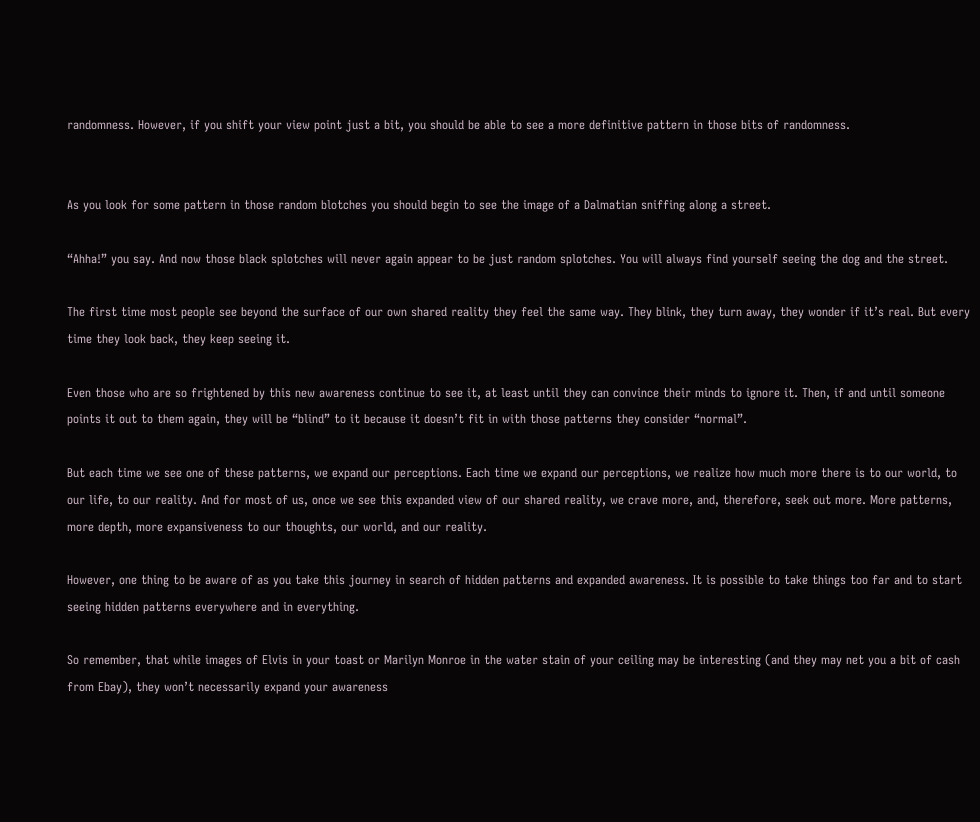randomness. However, if you shift your view point just a bit, you should be able to see a more definitive pattern in those bits of randomness.


As you look for some pattern in those random blotches you should begin to see the image of a Dalmatian sniffing along a street.

“Ahha!” you say. And now those black splotches will never again appear to be just random splotches. You will always find yourself seeing the dog and the street.

The first time most people see beyond the surface of our own shared reality they feel the same way. They blink, they turn away, they wonder if it’s real. But every time they look back, they keep seeing it.

Even those who are so frightened by this new awareness continue to see it, at least until they can convince their minds to ignore it. Then, if and until someone points it out to them again, they will be “blind” to it because it doesn’t fit in with those patterns they consider “normal”.

But each time we see one of these patterns, we expand our perceptions. Each time we expand our perceptions, we realize how much more there is to our world, to our life, to our reality. And for most of us, once we see this expanded view of our shared reality, we crave more, and, therefore, seek out more. More patterns, more depth, more expansiveness to our thoughts, our world, and our reality.

However, one thing to be aware of as you take this journey in search of hidden patterns and expanded awareness. It is possible to take things too far and to start seeing hidden patterns everywhere and in everything.

So remember, that while images of Elvis in your toast or Marilyn Monroe in the water stain of your ceiling may be interesting (and they may net you a bit of cash from Ebay), they won’t necessarily expand your awareness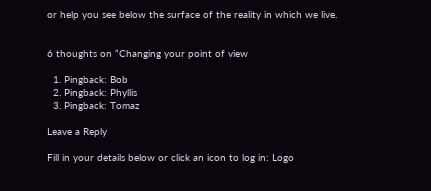or help you see below the surface of the reality in which we live.


6 thoughts on “Changing your point of view

  1. Pingback: Bob
  2. Pingback: Phyllis
  3. Pingback: Tomaz

Leave a Reply

Fill in your details below or click an icon to log in: Logo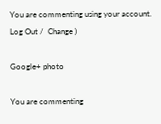You are commenting using your account. Log Out /  Change )

Google+ photo

You are commenting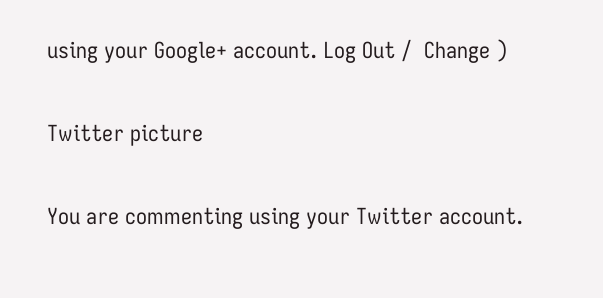using your Google+ account. Log Out /  Change )

Twitter picture

You are commenting using your Twitter account.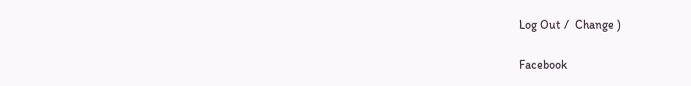Log Out /  Change )

Facebook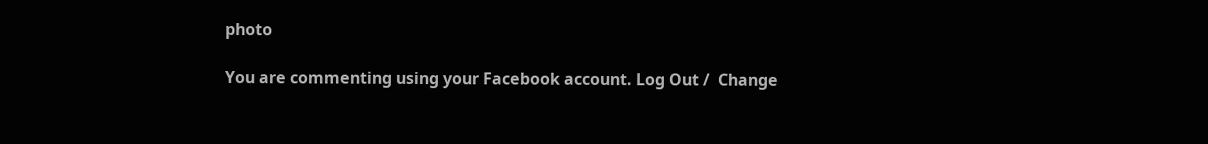photo

You are commenting using your Facebook account. Log Out /  Change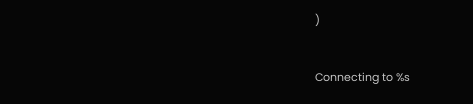)


Connecting to %s